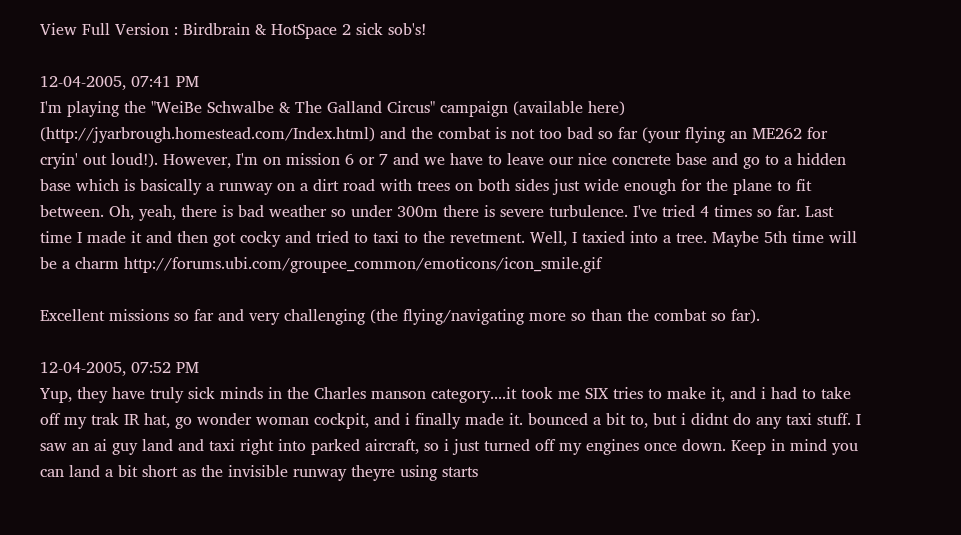View Full Version : Birdbrain & HotSpace 2 sick sob's!

12-04-2005, 07:41 PM
I'm playing the "WeiBe Schwalbe & The Galland Circus" campaign (available here) (http://jyarbrough.homestead.com/Index.html) and the combat is not too bad so far (your flying an ME262 for cryin' out loud!). However, I'm on mission 6 or 7 and we have to leave our nice concrete base and go to a hidden base which is basically a runway on a dirt road with trees on both sides just wide enough for the plane to fit between. Oh, yeah, there is bad weather so under 300m there is severe turbulence. I've tried 4 times so far. Last time I made it and then got cocky and tried to taxi to the revetment. Well, I taxied into a tree. Maybe 5th time will be a charm http://forums.ubi.com/groupee_common/emoticons/icon_smile.gif

Excellent missions so far and very challenging (the flying/navigating more so than the combat so far).

12-04-2005, 07:52 PM
Yup, they have truly sick minds in the Charles manson category....it took me SIX tries to make it, and i had to take off my trak IR hat, go wonder woman cockpit, and i finally made it. bounced a bit to, but i didnt do any taxi stuff. I saw an ai guy land and taxi right into parked aircraft, so i just turned off my engines once down. Keep in mind you can land a bit short as the invisible runway theyre using starts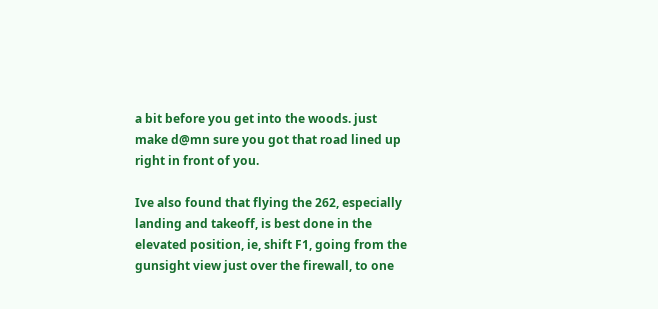a bit before you get into the woods. just make d@mn sure you got that road lined up right in front of you.

Ive also found that flying the 262, especially landing and takeoff, is best done in the elevated position, ie, shift F1, going from the gunsight view just over the firewall, to one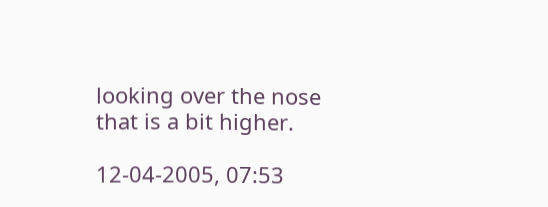looking over the nose that is a bit higher.

12-04-2005, 07:53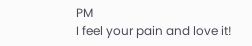PM
I feel your pain and love it!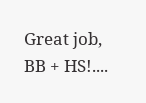Great job, BB + HS!....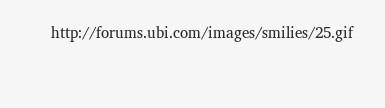http://forums.ubi.com/images/smilies/25.gif